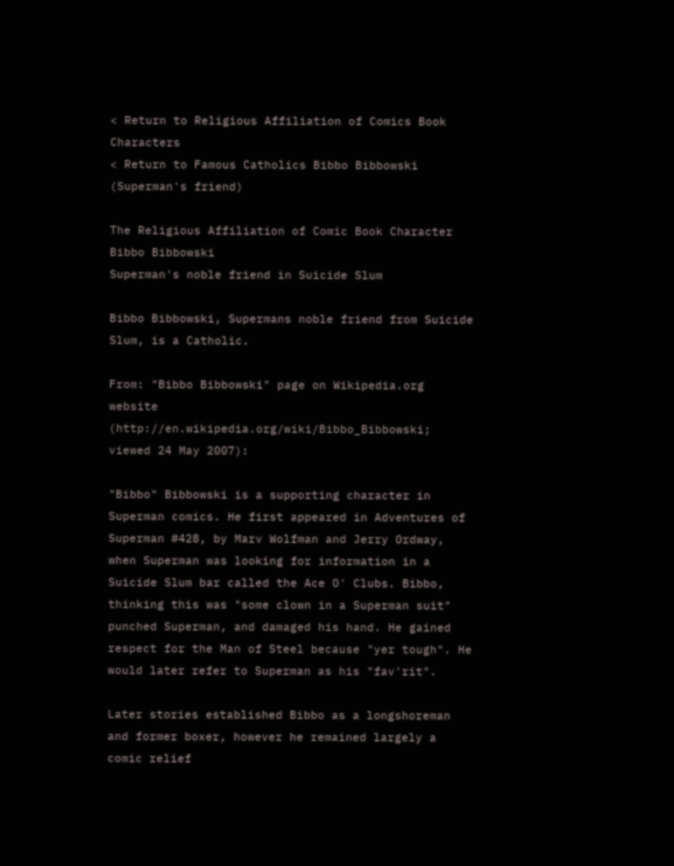< Return to Religious Affiliation of Comics Book Characters
< Return to Famous Catholics Bibbo Bibbowski (Superman's friend)

The Religious Affiliation of Comic Book Character
Bibbo Bibbowski
Superman's noble friend in Suicide Slum

Bibbo Bibbowski, Supermans noble friend from Suicide Slum, is a Catholic.

From: "Bibbo Bibbowski" page on Wikipedia.org website (http://en.wikipedia.org/wiki/Bibbo_Bibbowski; viewed 24 May 2007):

"Bibbo" Bibbowski is a supporting character in Superman comics. He first appeared in Adventures of Superman #428, by Marv Wolfman and Jerry Ordway, when Superman was looking for information in a Suicide Slum bar called the Ace O' Clubs. Bibbo, thinking this was "some clown in a Superman suit" punched Superman, and damaged his hand. He gained respect for the Man of Steel because "yer tough". He would later refer to Superman as his "fav'rit".

Later stories established Bibbo as a longshoreman and former boxer, however he remained largely a comic relief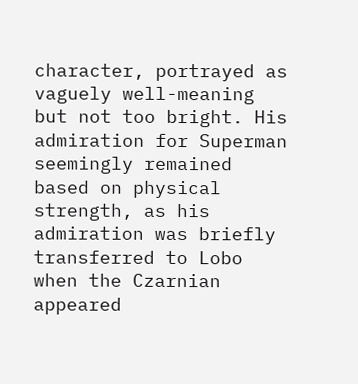character, portrayed as vaguely well-meaning but not too bright. His admiration for Superman seemingly remained based on physical strength, as his admiration was briefly transferred to Lobo when the Czarnian appeared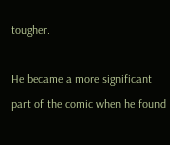tougher.

He became a more significant part of the comic when he found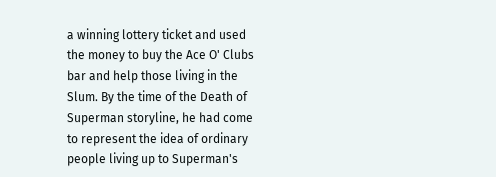a winning lottery ticket and used the money to buy the Ace O' Clubs bar and help those living in the Slum. By the time of the Death of Superman storyline, he had come to represent the idea of ordinary people living up to Superman's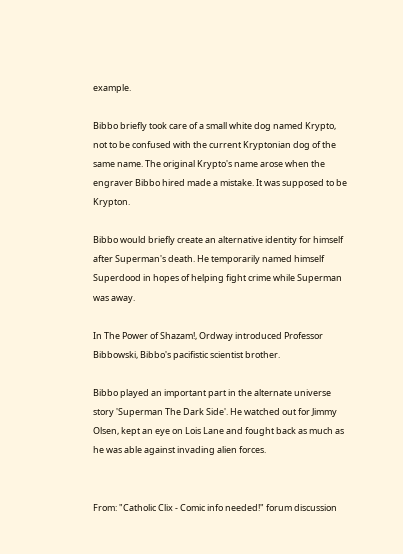example.

Bibbo briefly took care of a small white dog named Krypto, not to be confused with the current Kryptonian dog of the same name. The original Krypto's name arose when the engraver Bibbo hired made a mistake. It was supposed to be Krypton.

Bibbo would briefly create an alternative identity for himself after Superman's death. He temporarily named himself Superdood in hopes of helping fight crime while Superman was away.

In The Power of Shazam!, Ordway introduced Professor Bibbowski, Bibbo's pacifistic scientist brother.

Bibbo played an important part in the alternate universe story 'Superman The Dark Side'. He watched out for Jimmy Olsen, kept an eye on Lois Lane and fought back as much as he was able against invading alien forces.


From: "Catholic Clix - Comic info needed!" forum discussion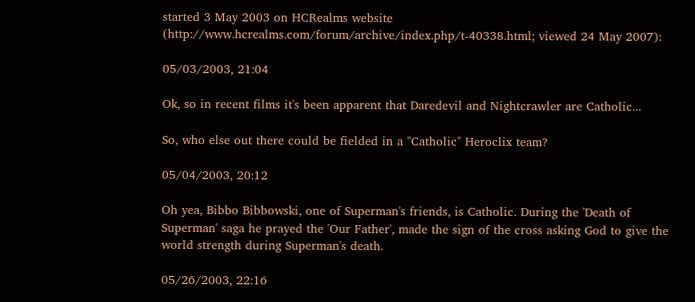started 3 May 2003 on HCRealms website (http://www.hcrealms.com/forum/archive/index.php/t-40338.html; viewed 24 May 2007):

05/03/2003, 21:04

Ok, so in recent films it's been apparent that Daredevil and Nightcrawler are Catholic...

So, who else out there could be fielded in a "Catholic" Heroclix team?

05/04/2003, 20:12

Oh yea, Bibbo Bibbowski, one of Superman's friends, is Catholic. During the 'Death of Superman' saga he prayed the 'Our Father', made the sign of the cross asking God to give the world strength during Superman's death.

05/26/2003, 22:16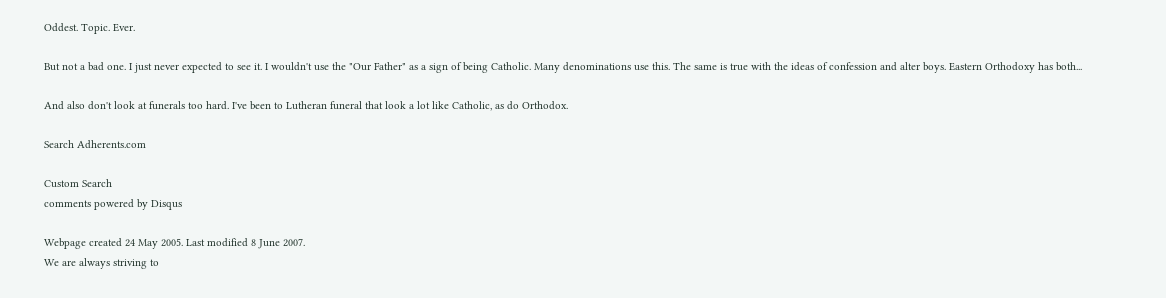Oddest. Topic. Ever.

But not a bad one. I just never expected to see it. I wouldn't use the "Our Father" as a sign of being Catholic. Many denominations use this. The same is true with the ideas of confession and alter boys. Eastern Orthodoxy has both...

And also don't look at funerals too hard. I've been to Lutheran funeral that look a lot like Catholic, as do Orthodox.

Search Adherents.com

Custom Search
comments powered by Disqus

Webpage created 24 May 2005. Last modified 8 June 2007.
We are always striving to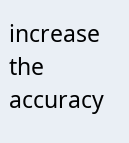increase the accuracy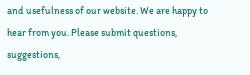and usefulness of our website. We are happy to hear from you. Please submit questions, suggestions,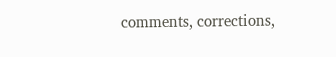comments, corrections,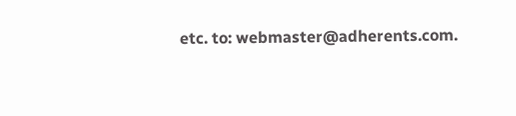etc. to: webmaster@adherents.com.